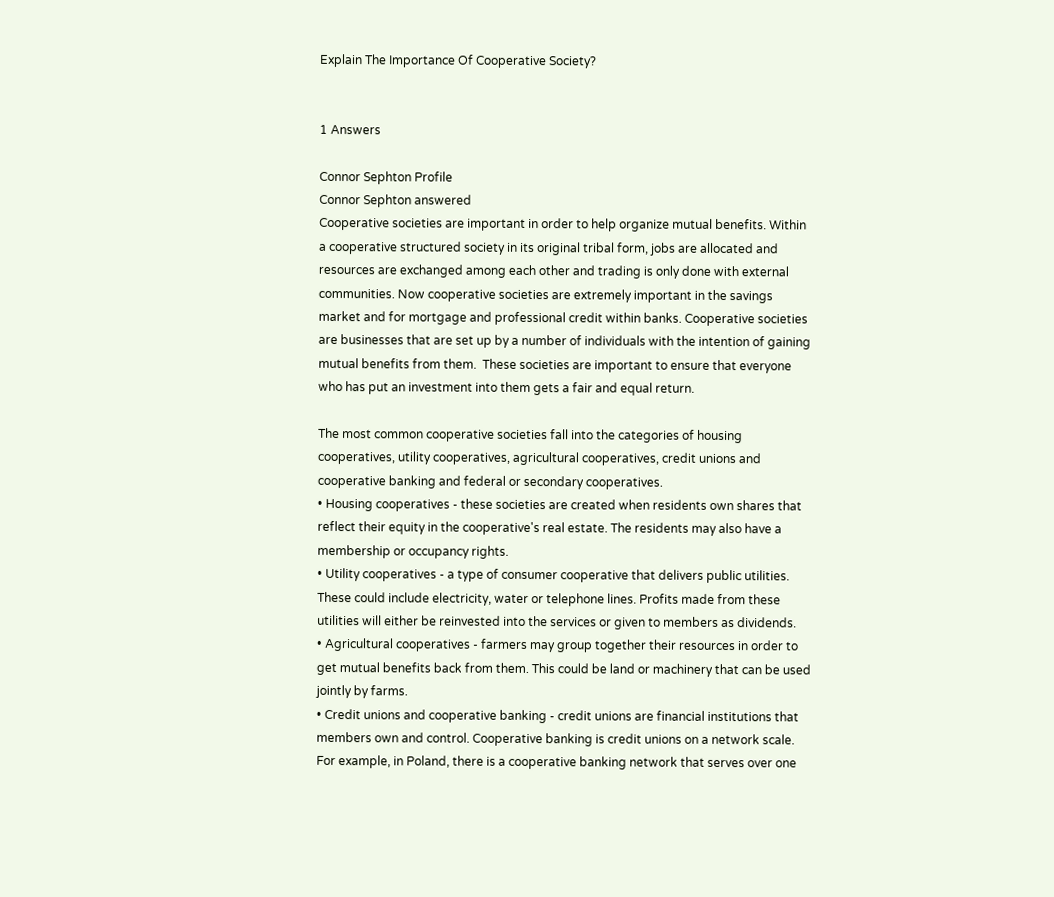Explain The Importance Of Cooperative Society?


1 Answers

Connor Sephton Profile
Connor Sephton answered
Cooperative societies are important in order to help organize mutual benefits. Within a cooperative structured society in its original tribal form, jobs are allocated and resources are exchanged among each other and trading is only done with external communities. Now cooperative societies are extremely important in the savings market and for mortgage and professional credit within banks. Cooperative societies are businesses that are set up by a number of individuals with the intention of gaining mutual benefits from them.  These societies are important to ensure that everyone who has put an investment into them gets a fair and equal return.

The most common cooperative societies fall into the categories of housing cooperatives, utility cooperatives, agricultural cooperatives, credit unions and cooperative banking and federal or secondary cooperatives.
• Housing cooperatives - these societies are created when residents own shares that reflect their equity in the cooperative's real estate. The residents may also have a membership or occupancy rights.
• Utility cooperatives - a type of consumer cooperative that delivers public utilities. These could include electricity, water or telephone lines. Profits made from these utilities will either be reinvested into the services or given to members as dividends.
• Agricultural cooperatives - farmers may group together their resources in order to get mutual benefits back from them. This could be land or machinery that can be used jointly by farms.
• Credit unions and cooperative banking - credit unions are financial institutions that members own and control. Cooperative banking is credit unions on a network scale. For example, in Poland, there is a cooperative banking network that serves over one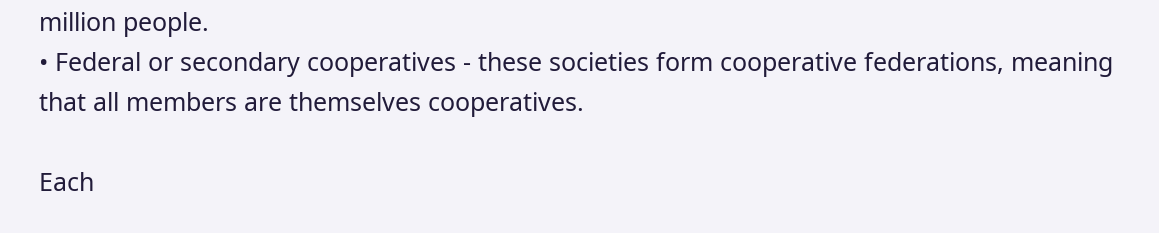million people.
• Federal or secondary cooperatives - these societies form cooperative federations, meaning that all members are themselves cooperatives.

Each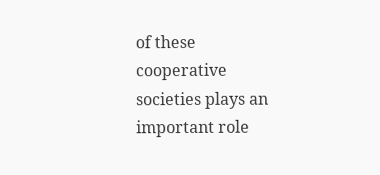of these cooperative societies plays an important role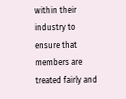within their industry to ensure that members are treated fairly and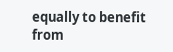equally to benefit from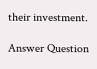their investment.

Answer Question